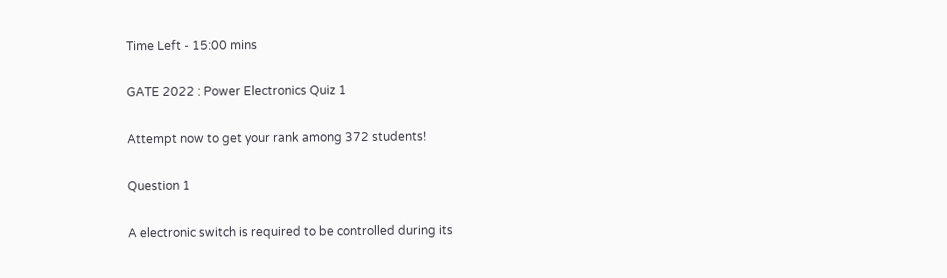Time Left - 15:00 mins

GATE 2022 : Power Electronics Quiz 1

Attempt now to get your rank among 372 students!

Question 1

A electronic switch is required to be controlled during its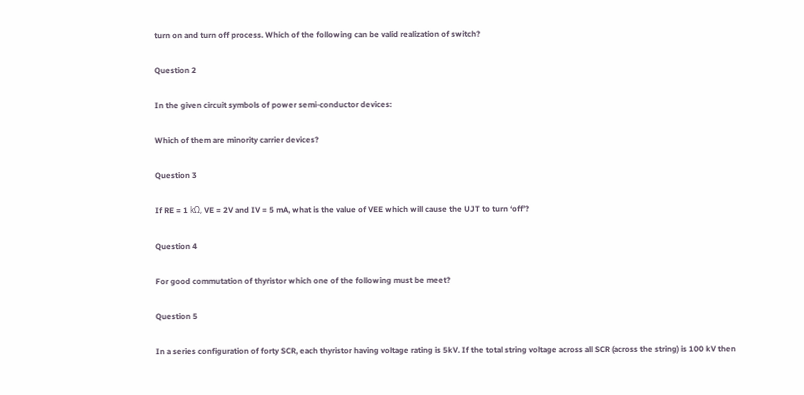turn on and turn off process. Which of the following can be valid realization of switch?

Question 2

In the given circuit symbols of power semi-conductor devices:

Which of them are minority carrier devices?

Question 3

If RE = 1 kΩ, VE = 2V and IV = 5 mA, what is the value of VEE which will cause the UJT to turn ‘off’?

Question 4

For good commutation of thyristor which one of the following must be meet?

Question 5

In a series configuration of forty SCR, each thyristor having voltage rating is 5kV. If the total string voltage across all SCR (across the string) is 100 kV then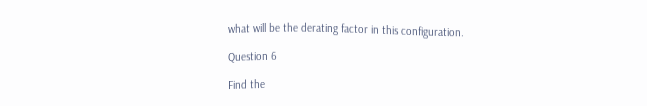what will be the derating factor in this configuration.

Question 6

Find the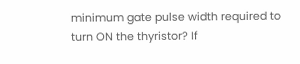minimum gate pulse width required to turn ON the thyristor? If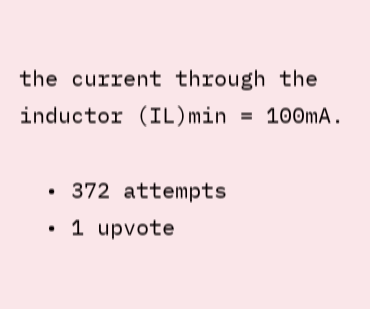the current through the inductor (IL)min = 100mA.

  • 372 attempts
  • 1 upvote